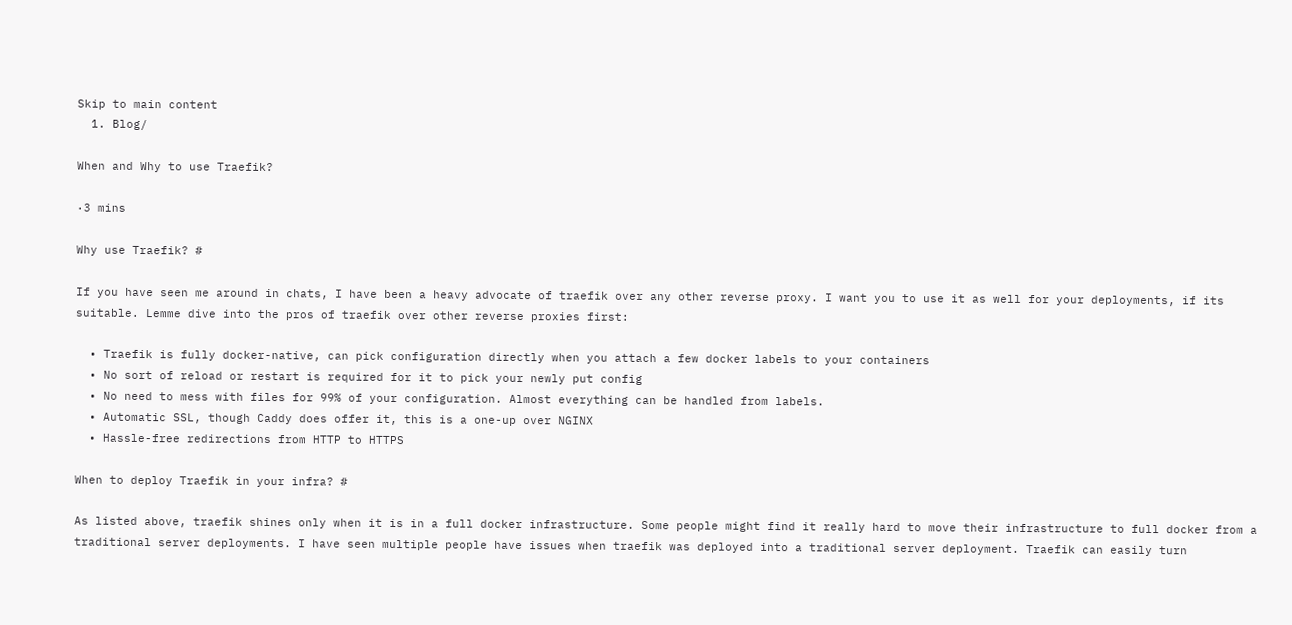Skip to main content
  1. Blog/

When and Why to use Traefik?

·3 mins

Why use Traefik? #

If you have seen me around in chats, I have been a heavy advocate of traefik over any other reverse proxy. I want you to use it as well for your deployments, if its suitable. Lemme dive into the pros of traefik over other reverse proxies first:

  • Traefik is fully docker-native, can pick configuration directly when you attach a few docker labels to your containers
  • No sort of reload or restart is required for it to pick your newly put config
  • No need to mess with files for 99% of your configuration. Almost everything can be handled from labels.
  • Automatic SSL, though Caddy does offer it, this is a one-up over NGINX
  • Hassle-free redirections from HTTP to HTTPS

When to deploy Traefik in your infra? #

As listed above, traefik shines only when it is in a full docker infrastructure. Some people might find it really hard to move their infrastructure to full docker from a traditional server deployments. I have seen multiple people have issues when traefik was deployed into a traditional server deployment. Traefik can easily turn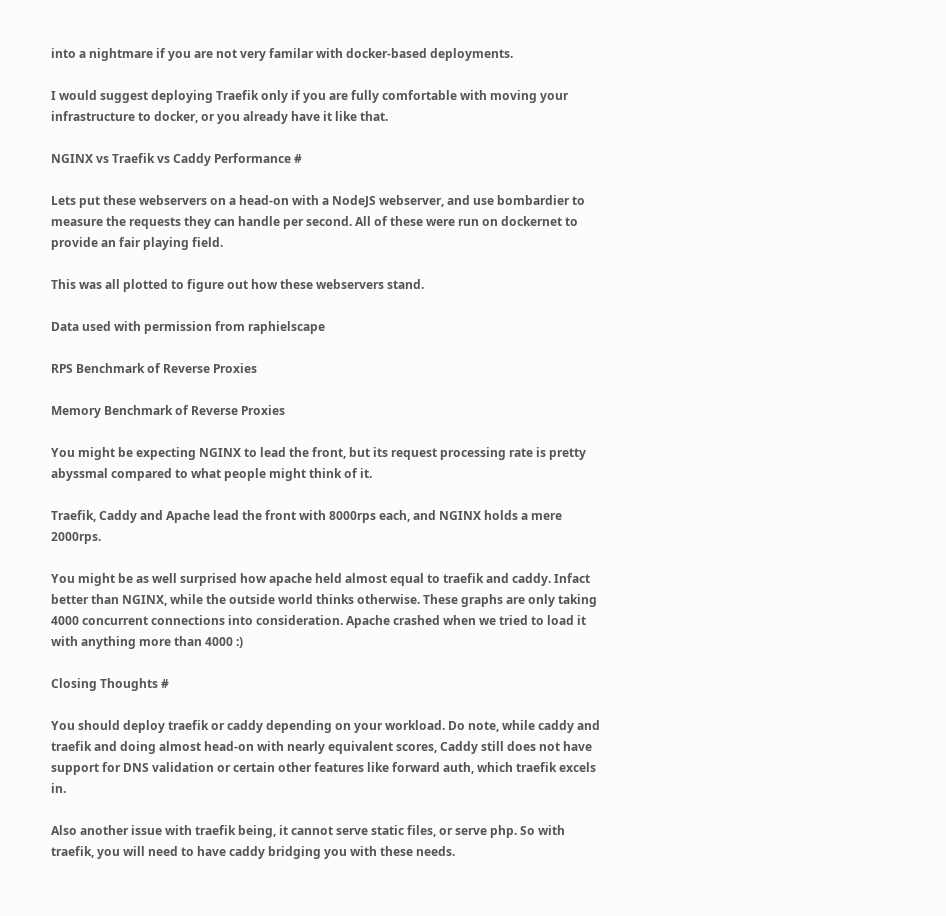into a nightmare if you are not very familar with docker-based deployments.

I would suggest deploying Traefik only if you are fully comfortable with moving your infrastructure to docker, or you already have it like that.

NGINX vs Traefik vs Caddy Performance #

Lets put these webservers on a head-on with a NodeJS webserver, and use bombardier to measure the requests they can handle per second. All of these were run on dockernet to provide an fair playing field.

This was all plotted to figure out how these webservers stand.

Data used with permission from raphielscape

RPS Benchmark of Reverse Proxies

Memory Benchmark of Reverse Proxies

You might be expecting NGINX to lead the front, but its request processing rate is pretty abyssmal compared to what people might think of it.

Traefik, Caddy and Apache lead the front with 8000rps each, and NGINX holds a mere 2000rps.

You might be as well surprised how apache held almost equal to traefik and caddy. Infact better than NGINX, while the outside world thinks otherwise. These graphs are only taking 4000 concurrent connections into consideration. Apache crashed when we tried to load it with anything more than 4000 :)

Closing Thoughts #

You should deploy traefik or caddy depending on your workload. Do note, while caddy and traefik and doing almost head-on with nearly equivalent scores, Caddy still does not have support for DNS validation or certain other features like forward auth, which traefik excels in.

Also another issue with traefik being, it cannot serve static files, or serve php. So with traefik, you will need to have caddy bridging you with these needs.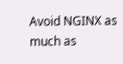Avoid NGINX as much as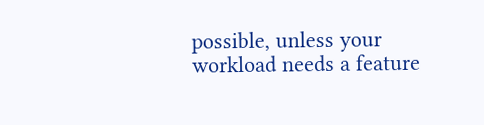possible, unless your workload needs a feature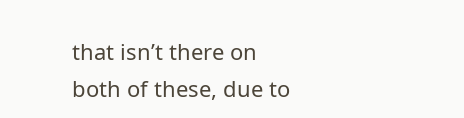that isn’t there on both of these, due to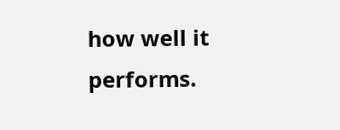how well it performs.